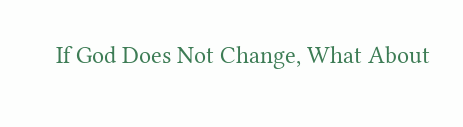If God Does Not Change, What About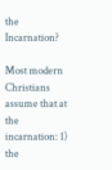the Incarnation?

Most modern Christians assume that at the incarnation: 1) the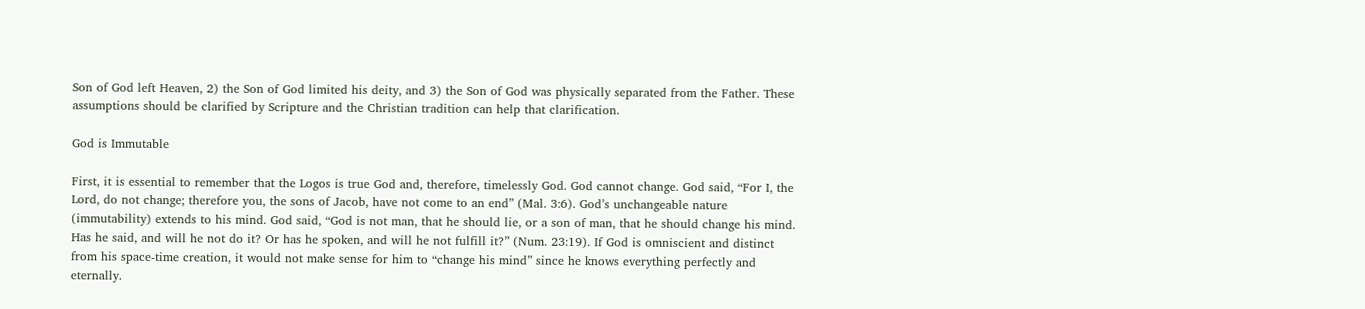Son of God left Heaven, 2) the Son of God limited his deity, and 3) the Son of God was physically separated from the Father. These assumptions should be clarified by Scripture and the Christian tradition can help that clarification.

God is Immutable

First, it is essential to remember that the Logos is true God and, therefore, timelessly God. God cannot change. God said, “For I, the Lord, do not change; therefore you, the sons of Jacob, have not come to an end” (Mal. 3:6). God’s unchangeable nature (immutability) extends to his mind. God said, “God is not man, that he should lie, or a son of man, that he should change his mind. Has he said, and will he not do it? Or has he spoken, and will he not fulfill it?” (Num. 23:19). If God is omniscient and distinct from his space-time creation, it would not make sense for him to “change his mind” since he knows everything perfectly and eternally.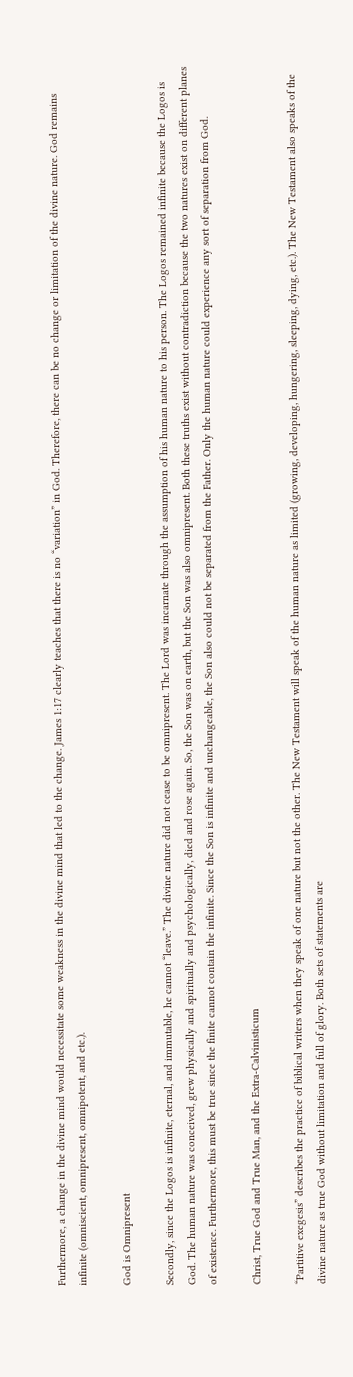Furthermore, a change in the divine mind would necessitate some weakness in the divine mind that led to the change. James 1:17 clearly teaches that there is no “variation” in God. Therefore, there can be no change or limitation of the divine nature. God remains infinite (omniscient, omnipresent, omnipotent, and etc.).

God is Omnipresent

Secondly, since the Logos is infinite, eternal, and immutable, he cannot “leave.” The divine nature did not cease to be omnipresent. The Lord was incarnate through the assumption of his human nature to his person. The Logos remained infinite because the Logos is God. The human nature was conceived, grew physically and spiritually and psychologically, died and rose again. So, the Son was on earth, but the Son was also omnipresent. Both these truths exist without contradiction because the two natures exist on different planes of existence. Furthermore, this must be true since the finite cannot contain the infinite. Since the Son is infinite and unchangeable, the Son also could not be separated from the Father. Only the human nature could experience any sort of separation from God.

Christ, True God and True Man, and the Extra-Calvinisticum

“Partitive exegesis” describes the practice of biblical writers when they speak of one nature but not the other. The New Testament will speak of the human nature as limited (growing, developing, hungering, sleeping, dying, etc.). The New Testament also speaks of the divine nature as true God without limitation and full of glory. Both sets of statements are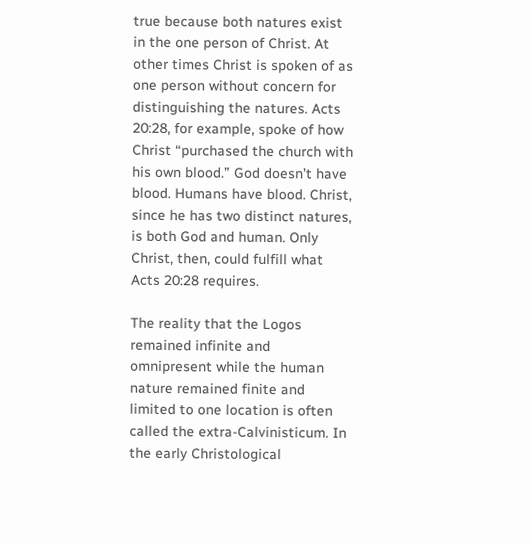true because both natures exist in the one person of Christ. At other times Christ is spoken of as one person without concern for distinguishing the natures. Acts 20:28, for example, spoke of how Christ “purchased the church with his own blood.” God doesn’t have blood. Humans have blood. Christ, since he has two distinct natures, is both God and human. Only Christ, then, could fulfill what Acts 20:28 requires.

The reality that the Logos remained infinite and omnipresent while the human nature remained finite and limited to one location is often called the extra-Calvinisticum. In the early Christological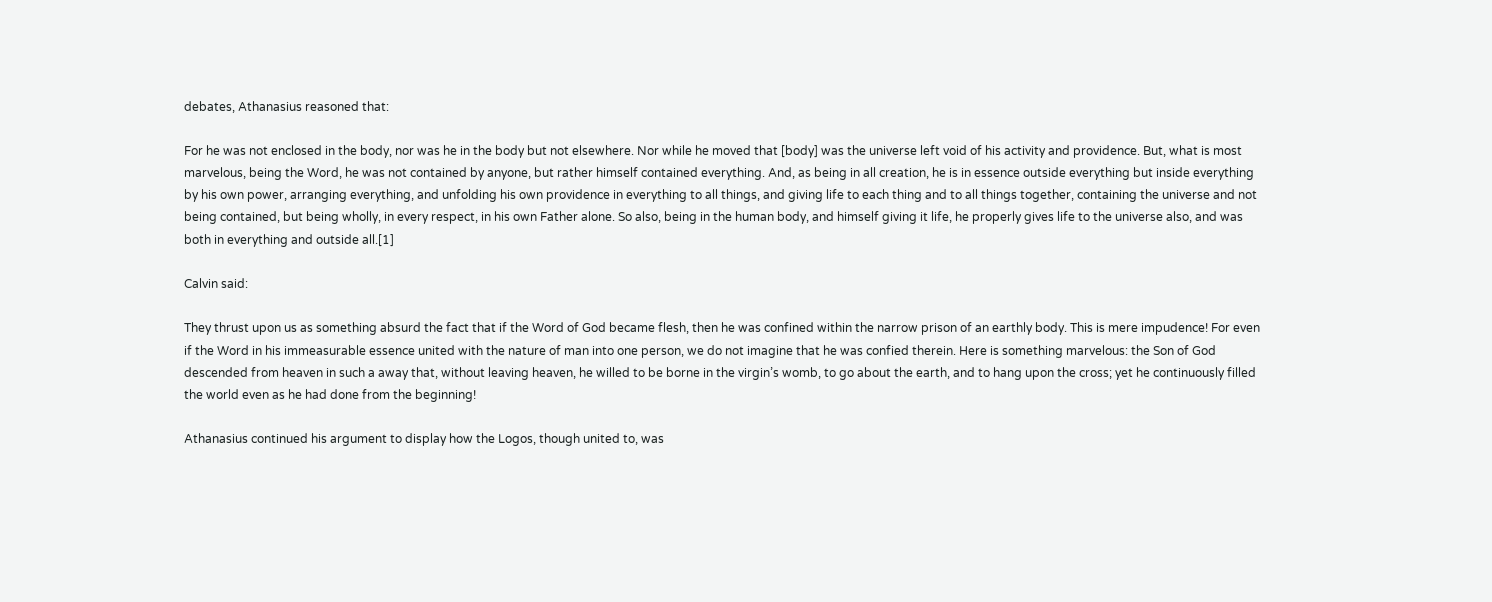debates, Athanasius reasoned that:

For he was not enclosed in the body, nor was he in the body but not elsewhere. Nor while he moved that [body] was the universe left void of his activity and providence. But, what is most marvelous, being the Word, he was not contained by anyone, but rather himself contained everything. And, as being in all creation, he is in essence outside everything but inside everything by his own power, arranging everything, and unfolding his own providence in everything to all things, and giving life to each thing and to all things together, containing the universe and not being contained, but being wholly, in every respect, in his own Father alone. So also, being in the human body, and himself giving it life, he properly gives life to the universe also, and was both in everything and outside all.[1]

Calvin said:

They thrust upon us as something absurd the fact that if the Word of God became flesh, then he was confined within the narrow prison of an earthly body. This is mere impudence! For even if the Word in his immeasurable essence united with the nature of man into one person, we do not imagine that he was confied therein. Here is something marvelous: the Son of God descended from heaven in such a away that, without leaving heaven, he willed to be borne in the virgin’s womb, to go about the earth, and to hang upon the cross; yet he continuously filled the world even as he had done from the beginning!

Athanasius continued his argument to display how the Logos, though united to, was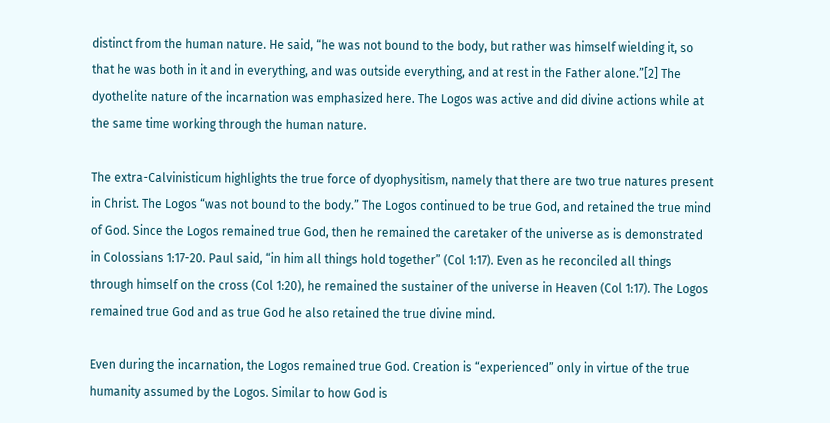distinct from the human nature. He said, “he was not bound to the body, but rather was himself wielding it, so that he was both in it and in everything, and was outside everything, and at rest in the Father alone.”[2] The dyothelite nature of the incarnation was emphasized here. The Logos was active and did divine actions while at the same time working through the human nature.

The extra-Calvinisticum highlights the true force of dyophysitism, namely that there are two true natures present in Christ. The Logos “was not bound to the body.” The Logos continued to be true God, and retained the true mind of God. Since the Logos remained true God, then he remained the caretaker of the universe as is demonstrated in Colossians 1:17-20. Paul said, “in him all things hold together” (Col 1:17). Even as he reconciled all things through himself on the cross (Col 1:20), he remained the sustainer of the universe in Heaven (Col 1:17). The Logos remained true God and as true God he also retained the true divine mind.

Even during the incarnation, the Logos remained true God. Creation is “experienced” only in virtue of the true humanity assumed by the Logos. Similar to how God is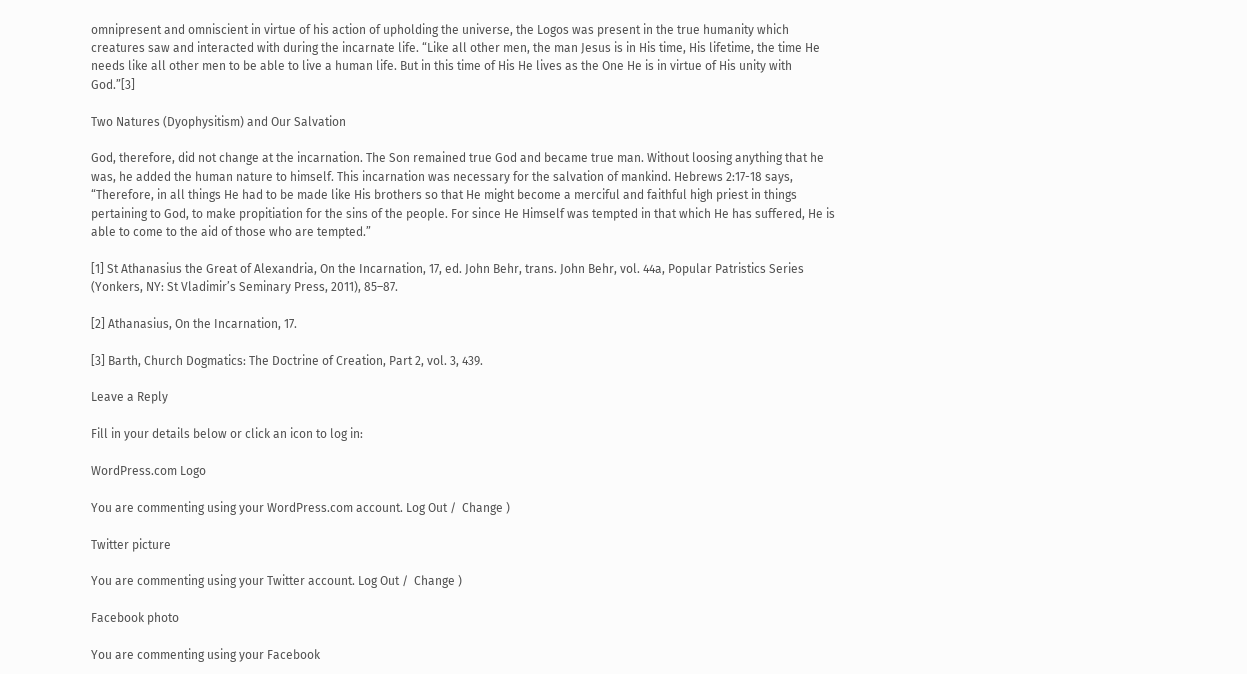omnipresent and omniscient in virtue of his action of upholding the universe, the Logos was present in the true humanity which creatures saw and interacted with during the incarnate life. “Like all other men, the man Jesus is in His time, His lifetime, the time He needs like all other men to be able to live a human life. But in this time of His He lives as the One He is in virtue of His unity with God.”[3]

Two Natures (Dyophysitism) and Our Salvation

God, therefore, did not change at the incarnation. The Son remained true God and became true man. Without loosing anything that he was, he added the human nature to himself. This incarnation was necessary for the salvation of mankind. Hebrews 2:17-18 says, “Therefore, in all things He had to be made like His brothers so that He might become a merciful and faithful high priest in things pertaining to God, to make propitiation for the sins of the people. For since He Himself was tempted in that which He has suffered, He is able to come to the aid of those who are tempted.”

[1] St Athanasius the Great of Alexandria, On the Incarnation, 17, ed. John Behr, trans. John Behr, vol. 44a, Popular Patristics Series (Yonkers, NY: St Vladimir’s Seminary Press, 2011), 85–87.

[2] Athanasius, On the Incarnation, 17.

[3] Barth, Church Dogmatics: The Doctrine of Creation, Part 2, vol. 3, 439.

Leave a Reply

Fill in your details below or click an icon to log in:

WordPress.com Logo

You are commenting using your WordPress.com account. Log Out /  Change )

Twitter picture

You are commenting using your Twitter account. Log Out /  Change )

Facebook photo

You are commenting using your Facebook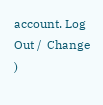account. Log Out /  Change )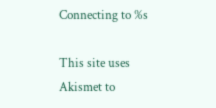Connecting to %s

This site uses Akismet to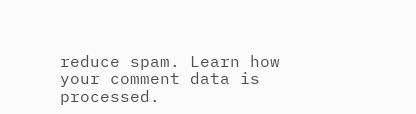reduce spam. Learn how your comment data is processed.